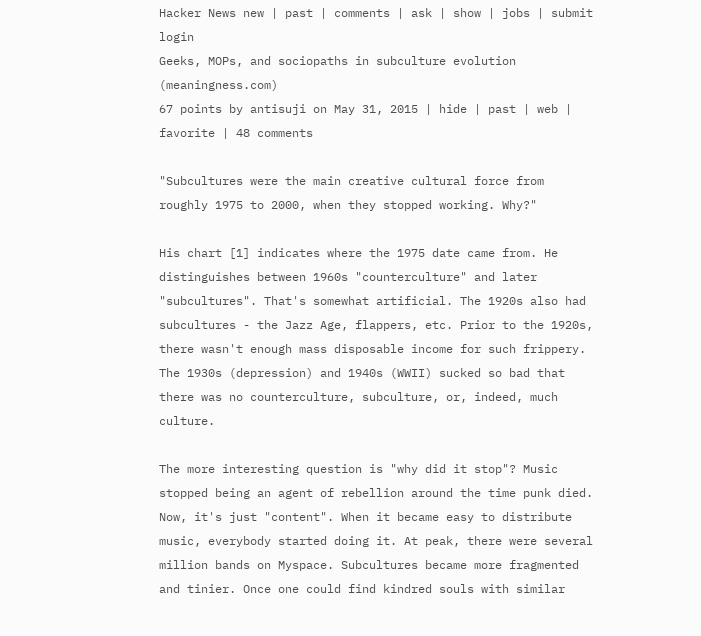Hacker News new | past | comments | ask | show | jobs | submit login
Geeks, MOPs, and sociopaths in subculture evolution (meaningness.com)
67 points by antisuji on May 31, 2015 | hide | past | web | favorite | 48 comments

"Subcultures were the main creative cultural force from roughly 1975 to 2000, when they stopped working. Why?"

His chart [1] indicates where the 1975 date came from. He distinguishes between 1960s "counterculture" and later "subcultures". That's somewhat artificial. The 1920s also had subcultures - the Jazz Age, flappers, etc. Prior to the 1920s, there wasn't enough mass disposable income for such frippery. The 1930s (depression) and 1940s (WWII) sucked so bad that there was no counterculture, subculture, or, indeed, much culture.

The more interesting question is "why did it stop"? Music stopped being an agent of rebellion around the time punk died. Now, it's just "content". When it became easy to distribute music, everybody started doing it. At peak, there were several million bands on Myspace. Subcultures became more fragmented and tinier. Once one could find kindred souls with similar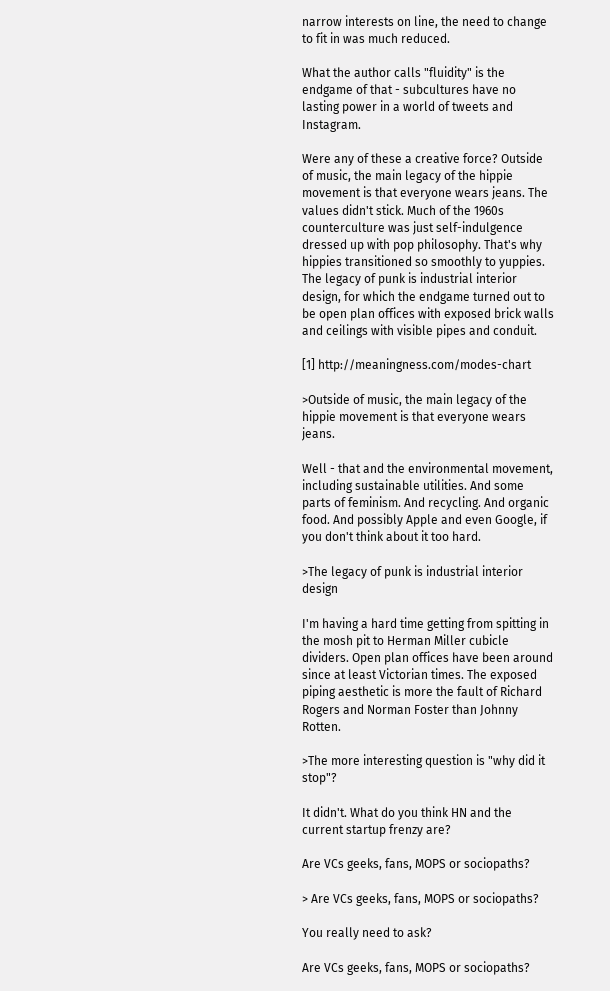narrow interests on line, the need to change to fit in was much reduced.

What the author calls "fluidity" is the endgame of that - subcultures have no lasting power in a world of tweets and Instagram.

Were any of these a creative force? Outside of music, the main legacy of the hippie movement is that everyone wears jeans. The values didn't stick. Much of the 1960s counterculture was just self-indulgence dressed up with pop philosophy. That's why hippies transitioned so smoothly to yuppies. The legacy of punk is industrial interior design, for which the endgame turned out to be open plan offices with exposed brick walls and ceilings with visible pipes and conduit.

[1] http://meaningness.com/modes-chart

>Outside of music, the main legacy of the hippie movement is that everyone wears jeans.

Well - that and the environmental movement, including sustainable utilities. And some parts of feminism. And recycling. And organic food. And possibly Apple and even Google, if you don't think about it too hard.

>The legacy of punk is industrial interior design

I'm having a hard time getting from spitting in the mosh pit to Herman Miller cubicle dividers. Open plan offices have been around since at least Victorian times. The exposed piping aesthetic is more the fault of Richard Rogers and Norman Foster than Johnny Rotten.

>The more interesting question is "why did it stop"?

It didn't. What do you think HN and the current startup frenzy are?

Are VCs geeks, fans, MOPS or sociopaths?

> Are VCs geeks, fans, MOPS or sociopaths?

You really need to ask?

Are VCs geeks, fans, MOPS or sociopaths?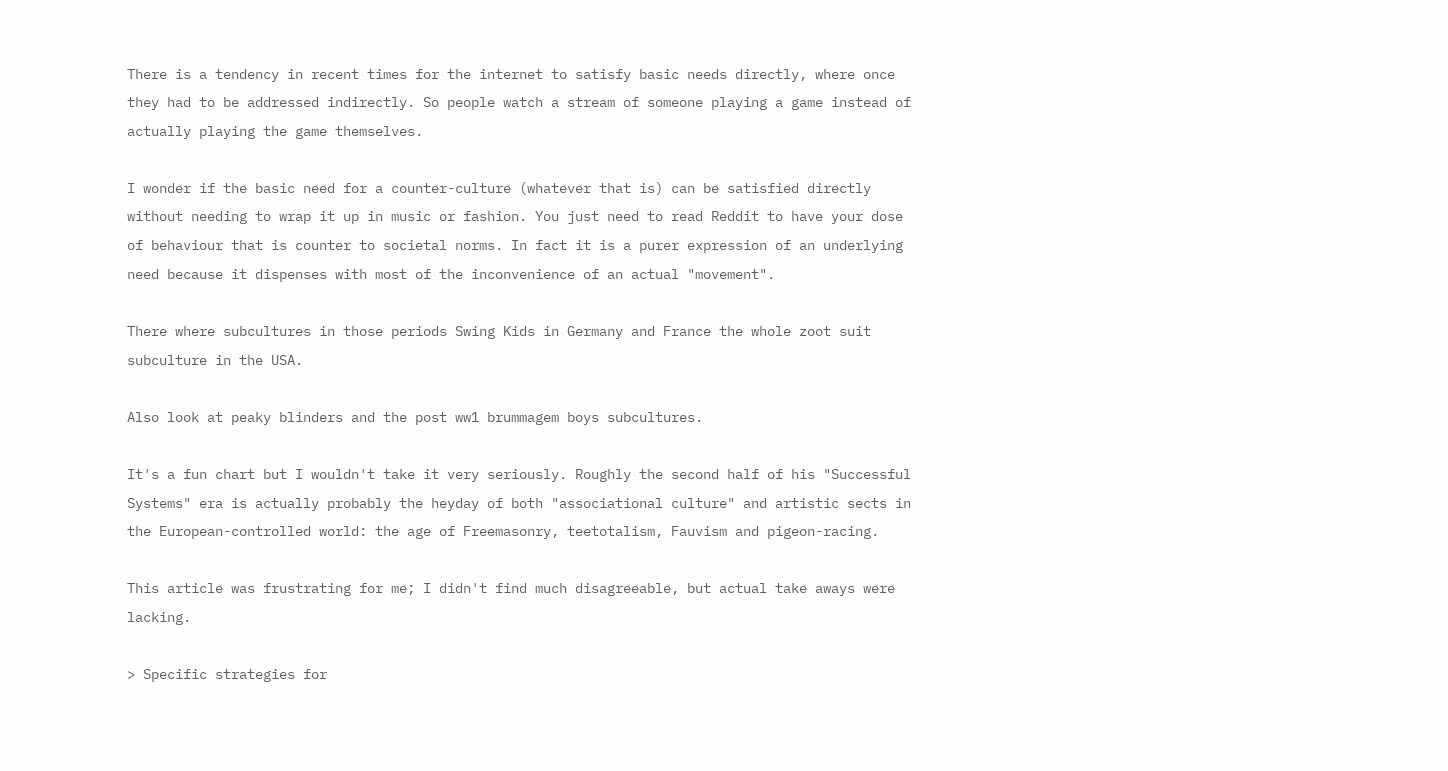There is a tendency in recent times for the internet to satisfy basic needs directly, where once they had to be addressed indirectly. So people watch a stream of someone playing a game instead of actually playing the game themselves.

I wonder if the basic need for a counter-culture (whatever that is) can be satisfied directly without needing to wrap it up in music or fashion. You just need to read Reddit to have your dose of behaviour that is counter to societal norms. In fact it is a purer expression of an underlying need because it dispenses with most of the inconvenience of an actual "movement".

There where subcultures in those periods Swing Kids in Germany and France the whole zoot suit subculture in the USA.

Also look at peaky blinders and the post ww1 brummagem boys subcultures.

It's a fun chart but I wouldn't take it very seriously. Roughly the second half of his "Successful Systems" era is actually probably the heyday of both "associational culture" and artistic sects in the European-controlled world: the age of Freemasonry, teetotalism, Fauvism and pigeon-racing.

This article was frustrating for me; I didn't find much disagreeable, but actual take aways were lacking.

> Specific strategies for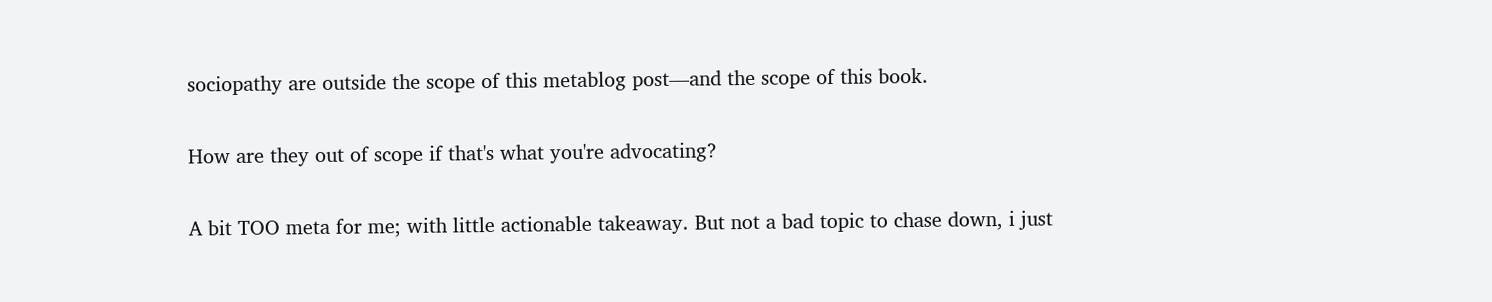sociopathy are outside the scope of this metablog post—and the scope of this book.

How are they out of scope if that's what you're advocating?

A bit TOO meta for me; with little actionable takeaway. But not a bad topic to chase down, i just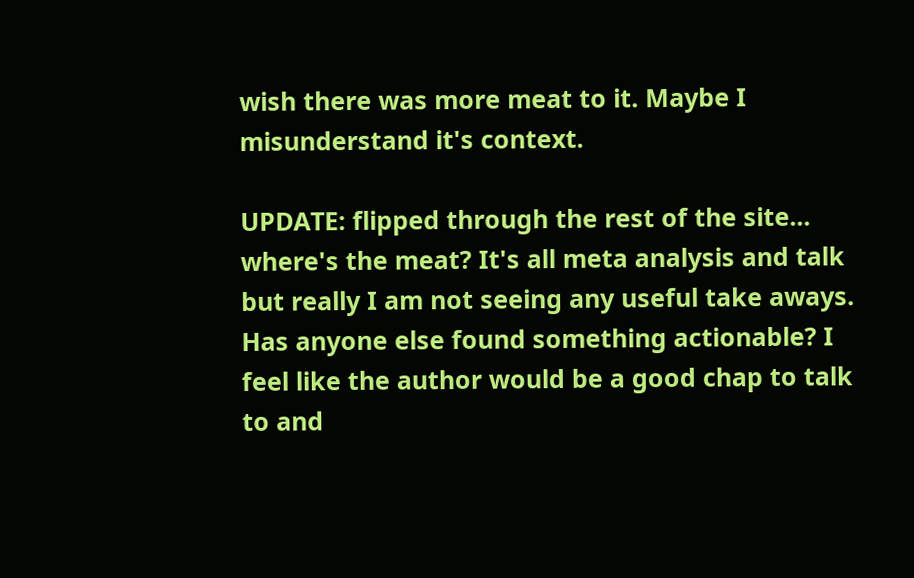wish there was more meat to it. Maybe I misunderstand it's context.

UPDATE: flipped through the rest of the site... where's the meat? It's all meta analysis and talk but really I am not seeing any useful take aways. Has anyone else found something actionable? I feel like the author would be a good chap to talk to and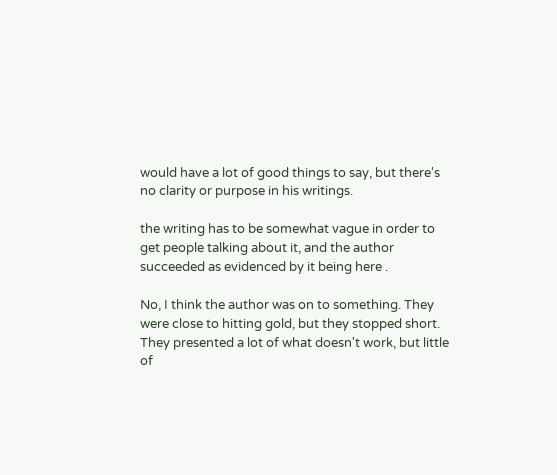would have a lot of good things to say, but there's no clarity or purpose in his writings.

the writing has to be somewhat vague in order to get people talking about it, and the author succeeded as evidenced by it being here .

No, I think the author was on to something. They were close to hitting gold, but they stopped short. They presented a lot of what doesn't work, but little of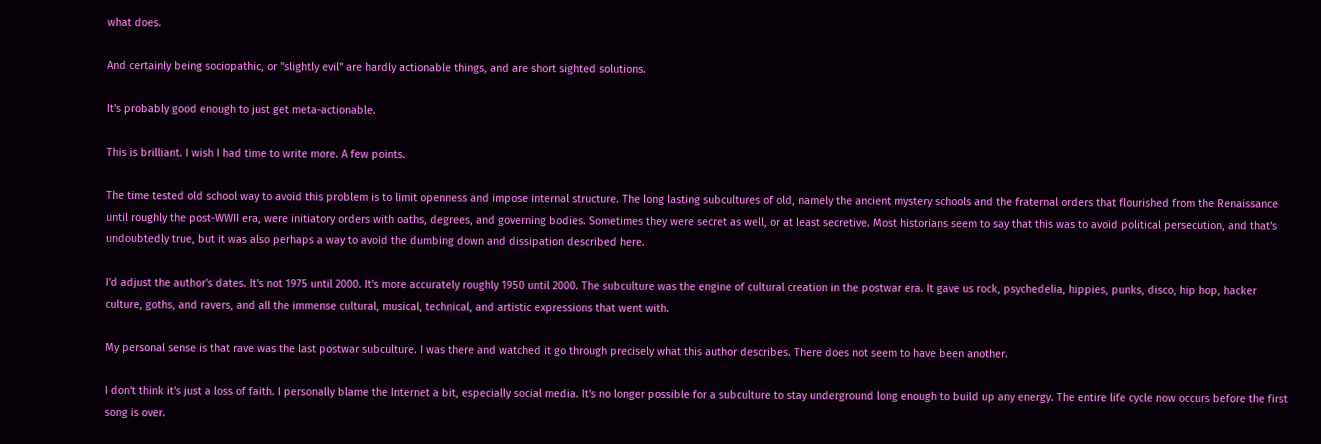what does.

And certainly being sociopathic, or "slightly evil" are hardly actionable things, and are short sighted solutions.

It's probably good enough to just get meta-actionable.

This is brilliant. I wish I had time to write more. A few points.

The time tested old school way to avoid this problem is to limit openness and impose internal structure. The long lasting subcultures of old, namely the ancient mystery schools and the fraternal orders that flourished from the Renaissance until roughly the post-WWII era, were initiatory orders with oaths, degrees, and governing bodies. Sometimes they were secret as well, or at least secretive. Most historians seem to say that this was to avoid political persecution, and that's undoubtedly true, but it was also perhaps a way to avoid the dumbing down and dissipation described here.

I'd adjust the author's dates. It's not 1975 until 2000. It's more accurately roughly 1950 until 2000. The subculture was the engine of cultural creation in the postwar era. It gave us rock, psychedelia, hippies, punks, disco, hip hop, hacker culture, goths, and ravers, and all the immense cultural, musical, technical, and artistic expressions that went with.

My personal sense is that rave was the last postwar subculture. I was there and watched it go through precisely what this author describes. There does not seem to have been another.

I don't think it's just a loss of faith. I personally blame the Internet a bit, especially social media. It's no longer possible for a subculture to stay underground long enough to build up any energy. The entire life cycle now occurs before the first song is over.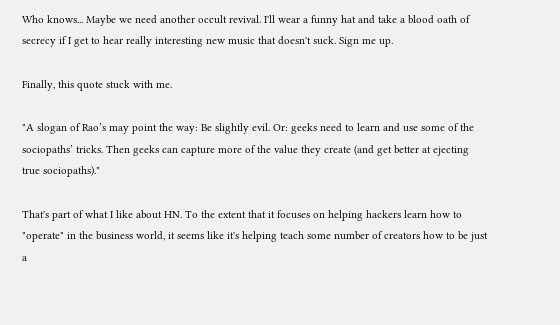Who knows... Maybe we need another occult revival. I'll wear a funny hat and take a blood oath of secrecy if I get to hear really interesting new music that doesn't suck. Sign me up.

Finally, this quote stuck with me.

"A slogan of Rao’s may point the way: Be slightly evil. Or: geeks need to learn and use some of the sociopaths’ tricks. Then geeks can capture more of the value they create (and get better at ejecting true sociopaths)."

That's part of what I like about HN. To the extent that it focuses on helping hackers learn how to "operate" in the business world, it seems like it's helping teach some number of creators how to be just a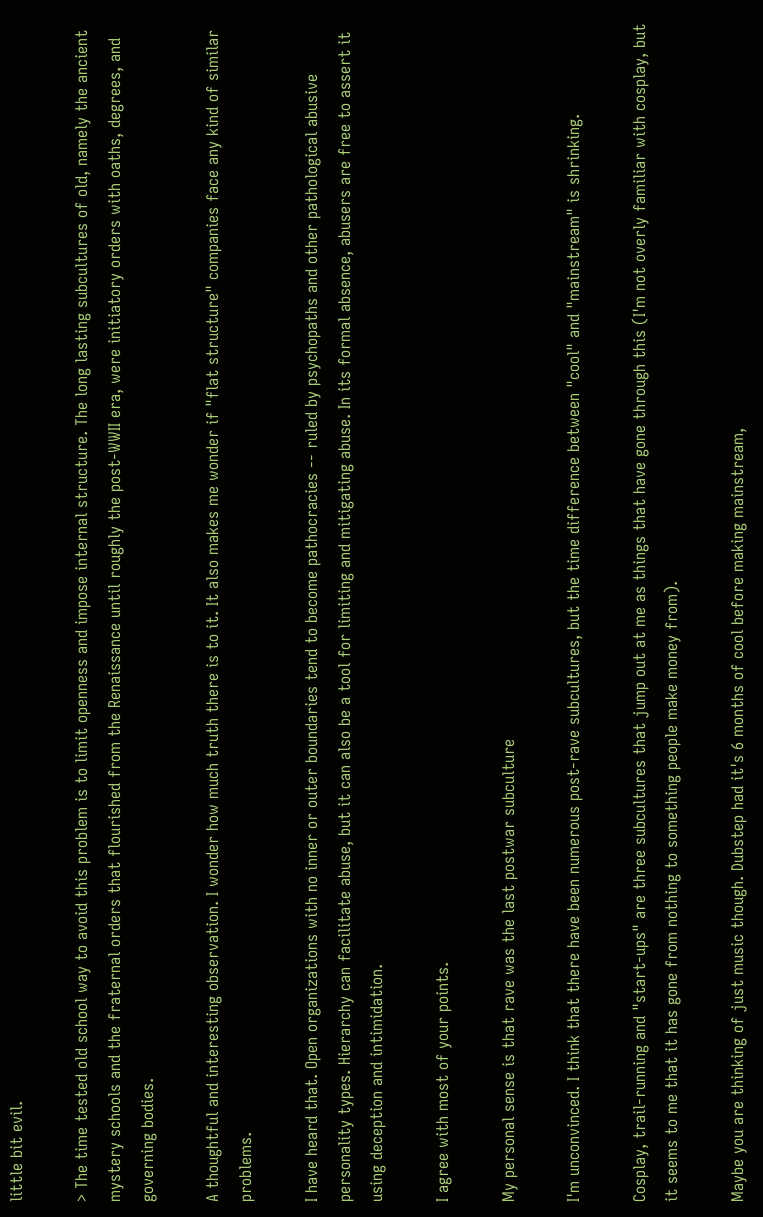little bit evil.

> The time tested old school way to avoid this problem is to limit openness and impose internal structure. The long lasting subcultures of old, namely the ancient mystery schools and the fraternal orders that flourished from the Renaissance until roughly the post-WWII era, were initiatory orders with oaths, degrees, and governing bodies.

A thoughtful and interesting observation. I wonder how much truth there is to it. It also makes me wonder if "flat structure" companies face any kind of similar problems.

I have heard that. Open organizations with no inner or outer boundaries tend to become pathocracies -- ruled by psychopaths and other pathological abusive personality types. Hierarchy can facilitate abuse, but it can also be a tool for limiting and mitigating abuse. In its formal absence, abusers are free to assert it using deception and intimidation.

I agree with most of your points.

My personal sense is that rave was the last postwar subculture

I'm unconvinced. I think that there have been numerous post-rave subcultures, but the time difference between "cool" and "mainstream" is shrinking.

Cosplay, trail-running and "start-ups" are three subcultures that jump out at me as things that have gone through this (I'm not overly familiar with cosplay, but it seems to me that it has gone from nothing to something people make money from).

Maybe you are thinking of just music though. Dubstep had it's 6 months of cool before making mainstream,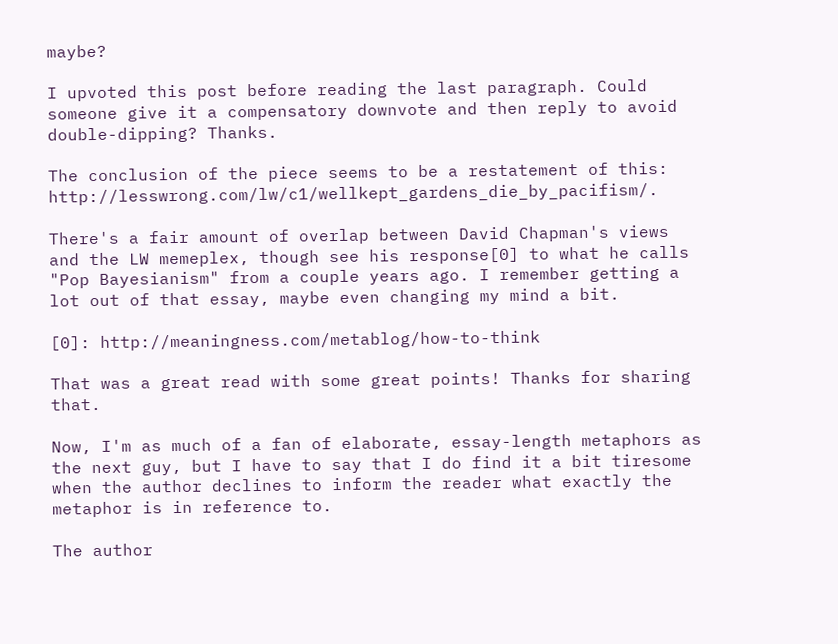maybe?

I upvoted this post before reading the last paragraph. Could someone give it a compensatory downvote and then reply to avoid double-dipping? Thanks.

The conclusion of the piece seems to be a restatement of this: http://lesswrong.com/lw/c1/wellkept_gardens_die_by_pacifism/.

There's a fair amount of overlap between David Chapman's views and the LW memeplex, though see his response[0] to what he calls "Pop Bayesianism" from a couple years ago. I remember getting a lot out of that essay, maybe even changing my mind a bit.

[0]: http://meaningness.com/metablog/how-to-think

That was a great read with some great points! Thanks for sharing that.

Now, I'm as much of a fan of elaborate, essay-length metaphors as the next guy, but I have to say that I do find it a bit tiresome when the author declines to inform the reader what exactly the metaphor is in reference to.

The author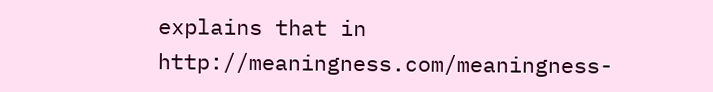explains that in http://meaningness.com/meaningness-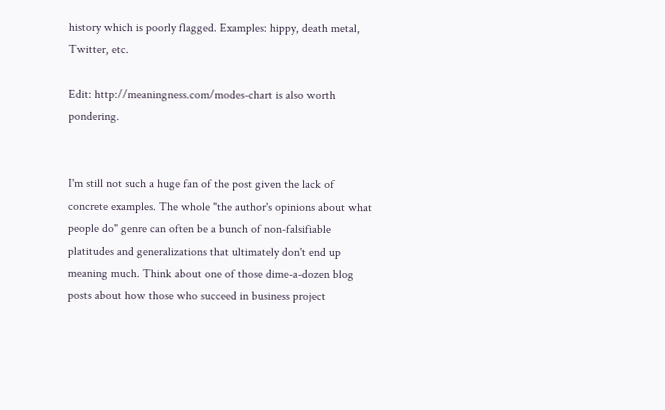history which is poorly flagged. Examples: hippy, death metal, Twitter, etc.

Edit: http://meaningness.com/modes-chart is also worth pondering.


I'm still not such a huge fan of the post given the lack of concrete examples. The whole "the author's opinions about what people do" genre can often be a bunch of non-falsifiable platitudes and generalizations that ultimately don't end up meaning much. Think about one of those dime-a-dozen blog posts about how those who succeed in business project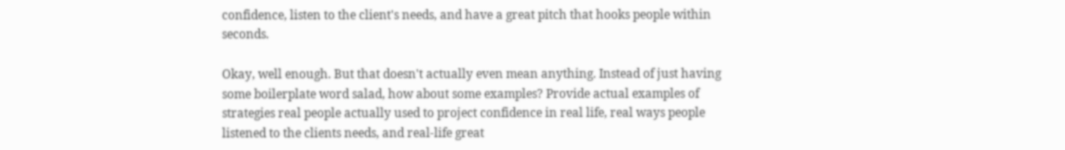confidence, listen to the client's needs, and have a great pitch that hooks people within seconds.

Okay, well enough. But that doesn't actually even mean anything. Instead of just having some boilerplate word salad, how about some examples? Provide actual examples of strategies real people actually used to project confidence in real life, real ways people listened to the clients needs, and real-life great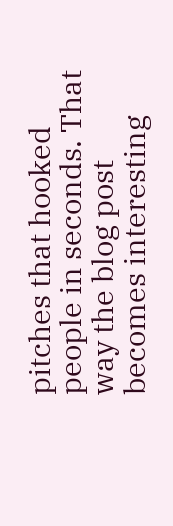pitches that hooked people in seconds. That way the blog post becomes interesting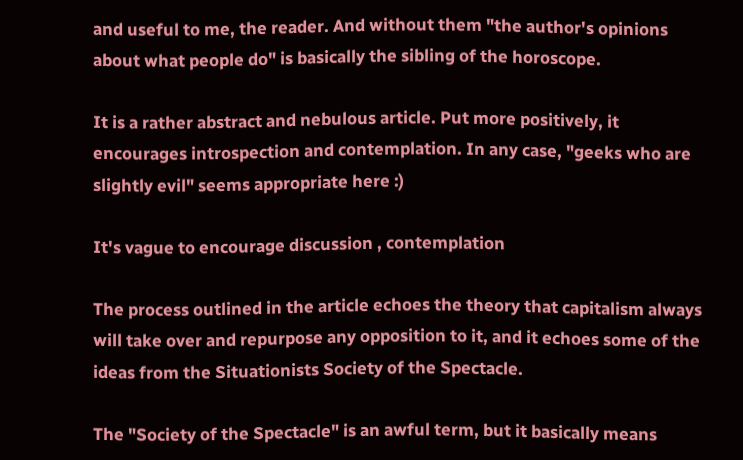and useful to me, the reader. And without them "the author's opinions about what people do" is basically the sibling of the horoscope.

It is a rather abstract and nebulous article. Put more positively, it encourages introspection and contemplation. In any case, "geeks who are slightly evil" seems appropriate here :)

It's vague to encourage discussion , contemplation

The process outlined in the article echoes the theory that capitalism always will take over and repurpose any opposition to it, and it echoes some of the ideas from the Situationists Society of the Spectacle.

The "Society of the Spectacle" is an awful term, but it basically means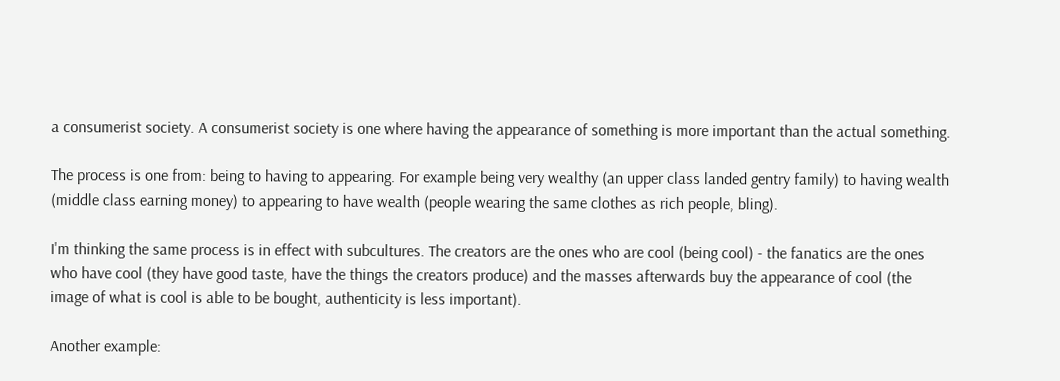a consumerist society. A consumerist society is one where having the appearance of something is more important than the actual something.

The process is one from: being to having to appearing. For example being very wealthy (an upper class landed gentry family) to having wealth (middle class earning money) to appearing to have wealth (people wearing the same clothes as rich people, bling).

I'm thinking the same process is in effect with subcultures. The creators are the ones who are cool (being cool) - the fanatics are the ones who have cool (they have good taste, have the things the creators produce) and the masses afterwards buy the appearance of cool (the image of what is cool is able to be bought, authenticity is less important).

Another example: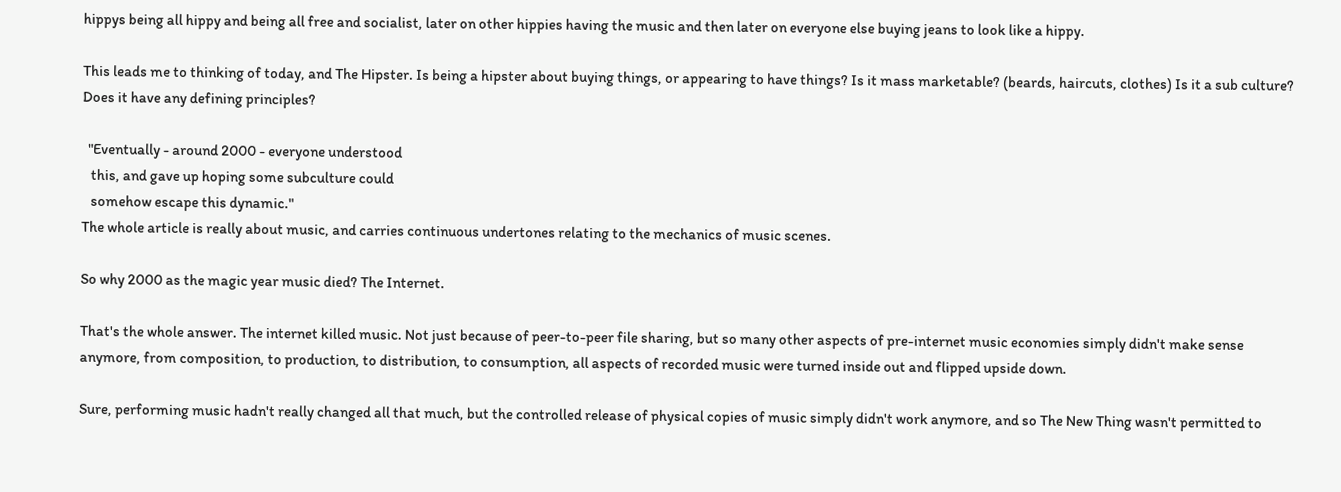hippys being all hippy and being all free and socialist, later on other hippies having the music and then later on everyone else buying jeans to look like a hippy.

This leads me to thinking of today, and The Hipster. Is being a hipster about buying things, or appearing to have things? Is it mass marketable? (beards, haircuts, clothes) Is it a sub culture? Does it have any defining principles?

  "Eventually - around 2000 - everyone understood
   this, and gave up hoping some subculture could
   somehow escape this dynamic."
The whole article is really about music, and carries continuous undertones relating to the mechanics of music scenes.

So why 2000 as the magic year music died? The Internet.

That's the whole answer. The internet killed music. Not just because of peer-to-peer file sharing, but so many other aspects of pre-internet music economies simply didn't make sense anymore, from composition, to production, to distribution, to consumption, all aspects of recorded music were turned inside out and flipped upside down.

Sure, performing music hadn't really changed all that much, but the controlled release of physical copies of music simply didn't work anymore, and so The New Thing wasn't permitted to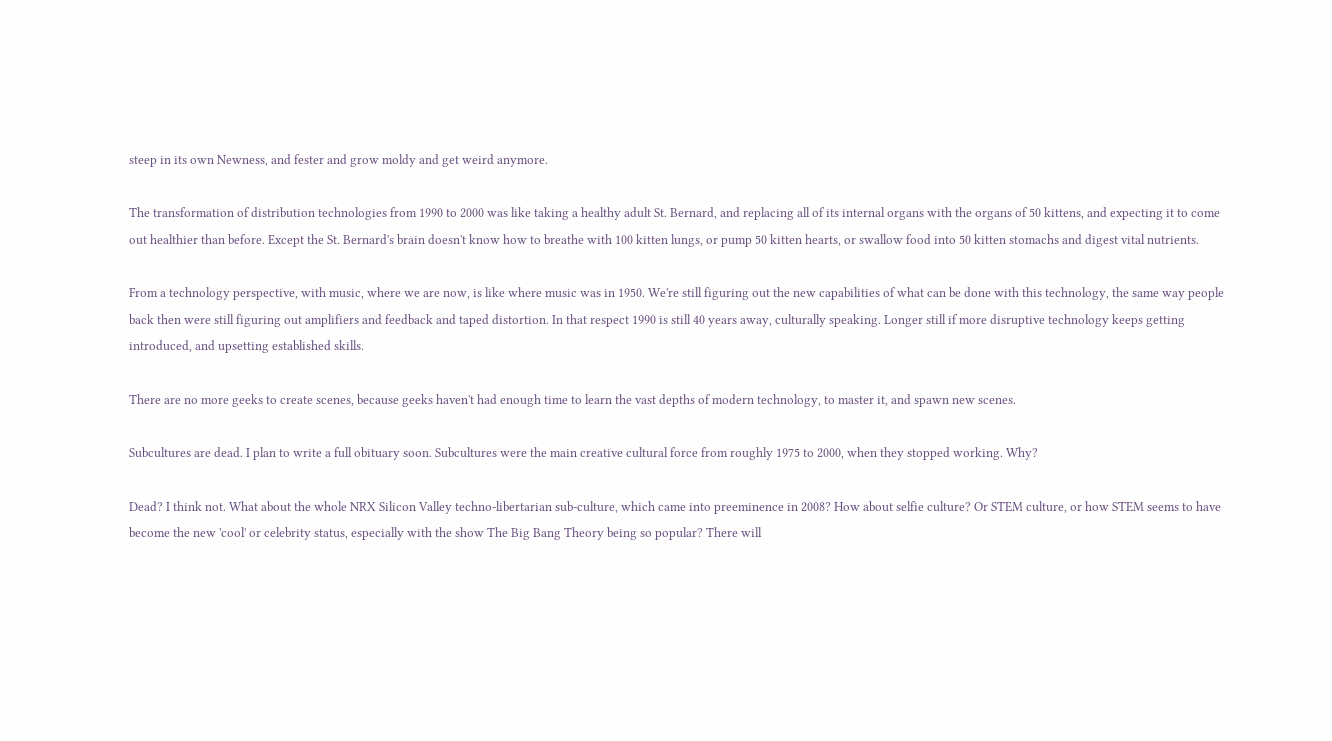steep in its own Newness, and fester and grow moldy and get weird anymore.

The transformation of distribution technologies from 1990 to 2000 was like taking a healthy adult St. Bernard, and replacing all of its internal organs with the organs of 50 kittens, and expecting it to come out healthier than before. Except the St. Bernard's brain doesn't know how to breathe with 100 kitten lungs, or pump 50 kitten hearts, or swallow food into 50 kitten stomachs and digest vital nutrients.

From a technology perspective, with music, where we are now, is like where music was in 1950. We're still figuring out the new capabilities of what can be done with this technology, the same way people back then were still figuring out amplifiers and feedback and taped distortion. In that respect 1990 is still 40 years away, culturally speaking. Longer still if more disruptive technology keeps getting introduced, and upsetting established skills.

There are no more geeks to create scenes, because geeks haven't had enough time to learn the vast depths of modern technology, to master it, and spawn new scenes.

Subcultures are dead. I plan to write a full obituary soon. Subcultures were the main creative cultural force from roughly 1975 to 2000, when they stopped working. Why?

Dead? I think not. What about the whole NRX Silicon Valley techno-libertarian sub-culture, which came into preeminence in 2008? How about selfie culture? Or STEM culture, or how STEM seems to have become the new 'cool' or celebrity status, especially with the show The Big Bang Theory being so popular? There will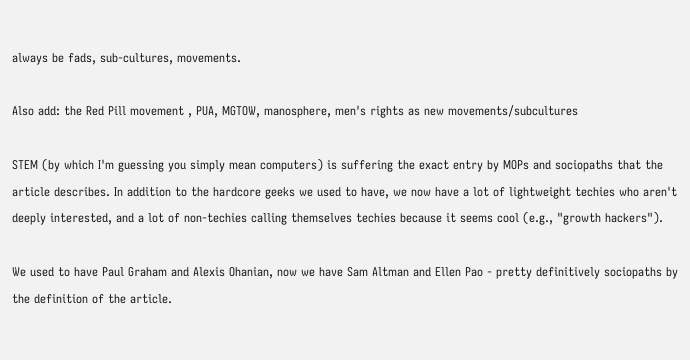always be fads, sub-cultures, movements.

Also add: the Red Pill movement , PUA, MGTOW, manosphere, men's rights as new movements/subcultures

STEM (by which I'm guessing you simply mean computers) is suffering the exact entry by MOPs and sociopaths that the article describes. In addition to the hardcore geeks we used to have, we now have a lot of lightweight techies who aren't deeply interested, and a lot of non-techies calling themselves techies because it seems cool (e.g., "growth hackers").

We used to have Paul Graham and Alexis Ohanian, now we have Sam Altman and Ellen Pao - pretty definitively sociopaths by the definition of the article.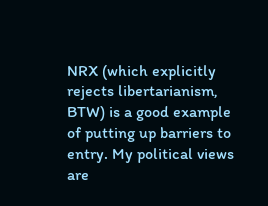NRX (which explicitly rejects libertarianism, BTW) is a good example of putting up barriers to entry. My political views are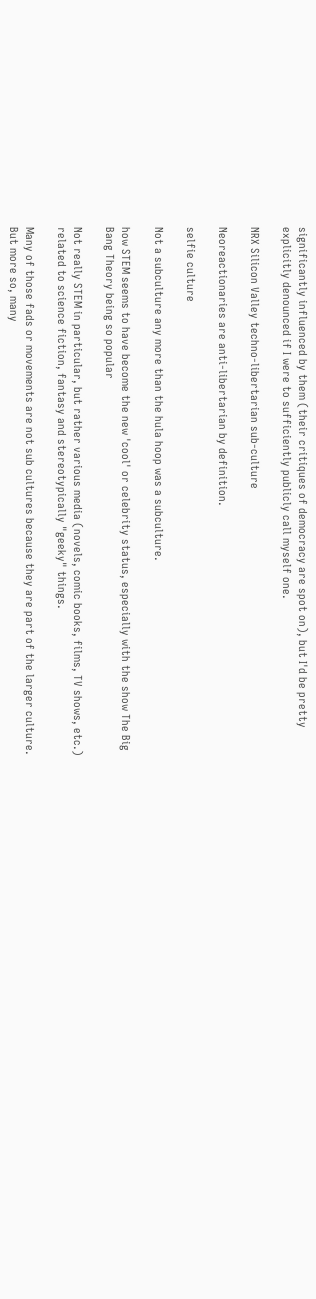significantly influenced by them (their critiques of democracy are spot on), but I'd be pretty explicitly denounced if I were to sufficiently publicly call myself one.

NRX Silicon Valley techno-libertarian sub-culture

Neoreactionaries are anti-libertarian by definition.

selfie culture

Not a subculture any more than the hula hoop was a subculture.

how STEM seems to have become the new 'cool' or celebrity status, especially with the show The Big Bang Theory being so popular

Not really STEM in particular, but rather various media (novels, comic books, films, TV shows, etc.) related to science fiction, fantasy and stereotypically "geeky" things.

Many of those fads or movements are not sub cultures because they are part of the larger culture. But more so, many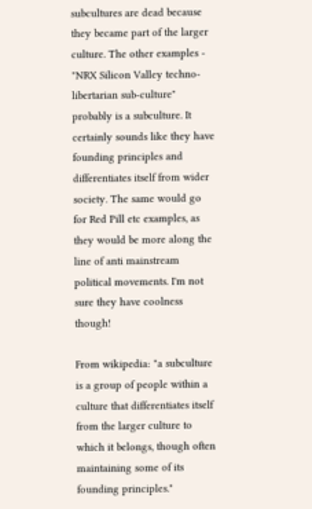subcultures are dead because they became part of the larger culture. The other examples - "NRX Silicon Valley techno-libertarian sub-culture" probably is a subculture. It certainly sounds like they have founding principles and differentiates itself from wider society. The same would go for Red Pill etc examples, as they would be more along the line of anti mainstream political movements. I'm not sure they have coolness though!

From wikipedia: "a subculture is a group of people within a culture that differentiates itself from the larger culture to which it belongs, though often maintaining some of its founding principles."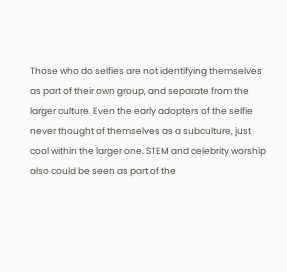Those who do selfies are not identifying themselves as part of their own group, and separate from the larger culture. Even the early adopters of the selfie never thought of themselves as a subculture, just cool within the larger one. STEM and celebrity worship also could be seen as part of the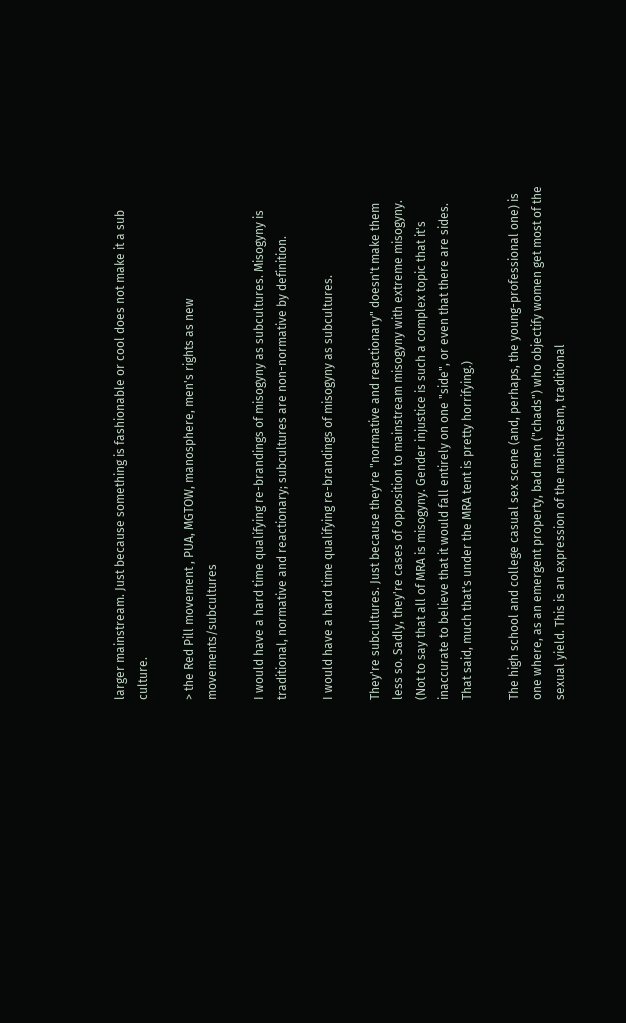larger mainstream. Just because something is fashionable or cool does not make it a sub culture.

> the Red Pill movement , PUA, MGTOW, manosphere, men's rights as new movements/subcultures

I would have a hard time qualifying re-brandings of misogyny as subcultures. Misogyny is traditional, normative and reactionary; subcultures are non-normative by definition.

I would have a hard time qualifying re-brandings of misogyny as subcultures.

They're subcultures. Just because they're "normative and reactionary" doesn't make them less so. Sadly, they're cases of opposition to mainstream misogyny with extreme misogyny. (Not to say that all of MRA is misogyny. Gender injustice is such a complex topic that it's inaccurate to believe that it would fall entirely on one "side", or even that there are sides. That said, much that's under the MRA tent is pretty horrifying.)

The high school and college casual sex scene (and, perhaps, the young-professional one) is one where, as an emergent property, bad men ("chads") who objectify women get most of the sexual yield. This is an expression of the mainstream, traditional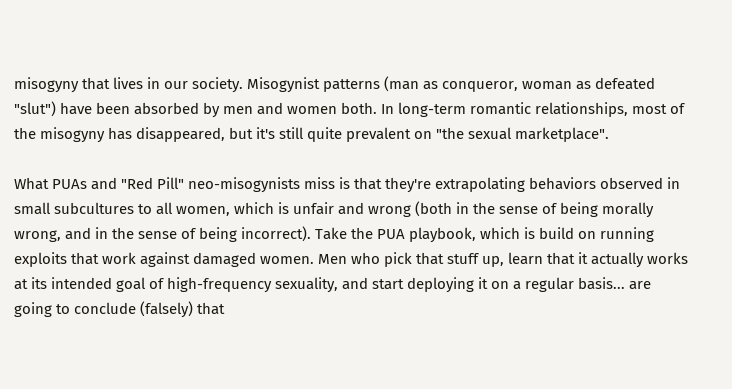misogyny that lives in our society. Misogynist patterns (man as conqueror, woman as defeated "slut") have been absorbed by men and women both. In long-term romantic relationships, most of the misogyny has disappeared, but it's still quite prevalent on "the sexual marketplace".

What PUAs and "Red Pill" neo-misogynists miss is that they're extrapolating behaviors observed in small subcultures to all women, which is unfair and wrong (both in the sense of being morally wrong, and in the sense of being incorrect). Take the PUA playbook, which is build on running exploits that work against damaged women. Men who pick that stuff up, learn that it actually works at its intended goal of high-frequency sexuality, and start deploying it on a regular basis... are going to conclude (falsely) that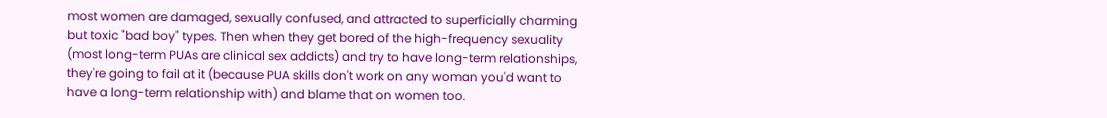most women are damaged, sexually confused, and attracted to superficially charming but toxic "bad boy" types. Then when they get bored of the high-frequency sexuality (most long-term PUAs are clinical sex addicts) and try to have long-term relationships, they're going to fail at it (because PUA skills don't work on any woman you'd want to have a long-term relationship with) and blame that on women too.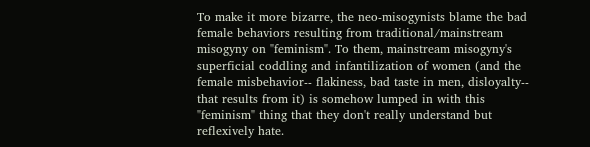To make it more bizarre, the neo-misogynists blame the bad female behaviors resulting from traditional/mainstream misogyny on "feminism". To them, mainstream misogyny's superficial coddling and infantilization of women (and the female misbehavior-- flakiness, bad taste in men, disloyalty-- that results from it) is somehow lumped in with this "feminism" thing that they don't really understand but reflexively hate.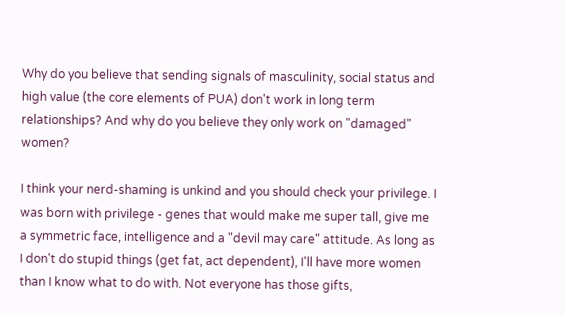Why do you believe that sending signals of masculinity, social status and high value (the core elements of PUA) don't work in long term relationships? And why do you believe they only work on "damaged" women?

I think your nerd-shaming is unkind and you should check your privilege. I was born with privilege - genes that would make me super tall, give me a symmetric face, intelligence and a "devil may care" attitude. As long as I don't do stupid things (get fat, act dependent), I'll have more women than I know what to do with. Not everyone has those gifts,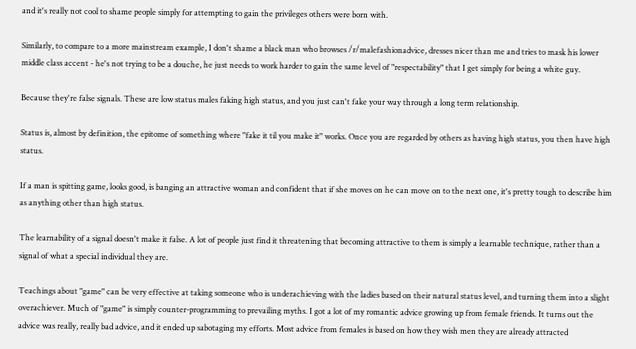and it's really not cool to shame people simply for attempting to gain the privileges others were born with.

Similarly, to compare to a more mainstream example, I don't shame a black man who browses /r/malefashionadvice, dresses nicer than me and tries to mask his lower middle class accent - he's not trying to be a douche, he just needs to work harder to gain the same level of "respectability" that I get simply for being a white guy.

Because they're false signals. These are low status males faking high status, and you just can't fake your way through a long term relationship.

Status is, almost by definition, the epitome of something where "fake it til you make it" works. Once you are regarded by others as having high status, you then have high status.

If a man is spitting game, looks good, is banging an attractive woman and confident that if she moves on he can move on to the next one, it's pretty tough to describe him as anything other than high status.

The learnability of a signal doesn't make it false. A lot of people just find it threatening that becoming attractive to them is simply a learnable technique, rather than a signal of what a special individual they are.

Teachings about "game" can be very effective at taking someone who is underachieving with the ladies based on their natural status level, and turning them into a slight overachiever. Much of "game" is simply counter-programming to prevailing myths. I got a lot of my romantic advice growing up from female friends. It turns out the advice was really, really bad advice, and it ended up sabotaging my efforts. Most advice from females is based on how they wish men they are already attracted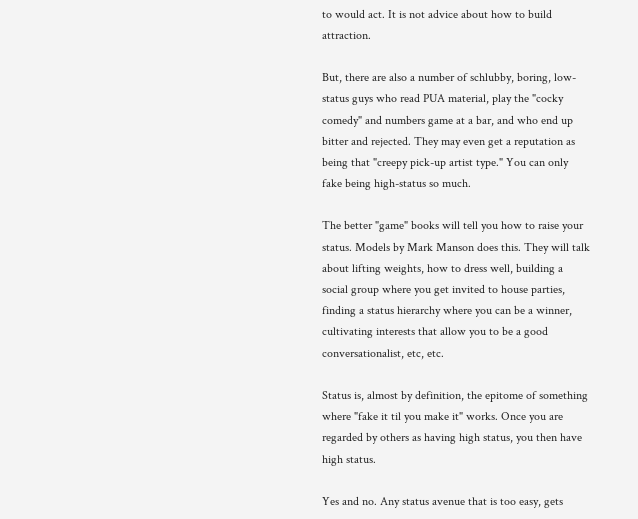to would act. It is not advice about how to build attraction.

But, there are also a number of schlubby, boring, low-status guys who read PUA material, play the "cocky comedy" and numbers game at a bar, and who end up bitter and rejected. They may even get a reputation as being that "creepy pick-up artist type." You can only fake being high-status so much.

The better "game" books will tell you how to raise your status. Models by Mark Manson does this. They will talk about lifting weights, how to dress well, building a social group where you get invited to house parties, finding a status hierarchy where you can be a winner, cultivating interests that allow you to be a good conversationalist, etc, etc.

Status is, almost by definition, the epitome of something where "fake it til you make it" works. Once you are regarded by others as having high status, you then have high status.

Yes and no. Any status avenue that is too easy, gets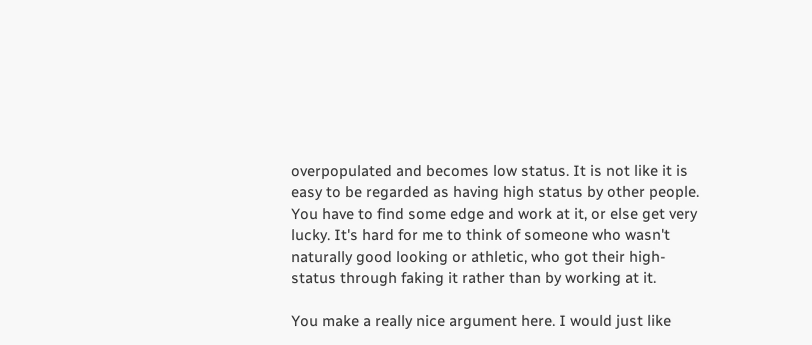overpopulated and becomes low status. It is not like it is easy to be regarded as having high status by other people. You have to find some edge and work at it, or else get very lucky. It's hard for me to think of someone who wasn't naturally good looking or athletic, who got their high-status through faking it rather than by working at it.

You make a really nice argument here. I would just like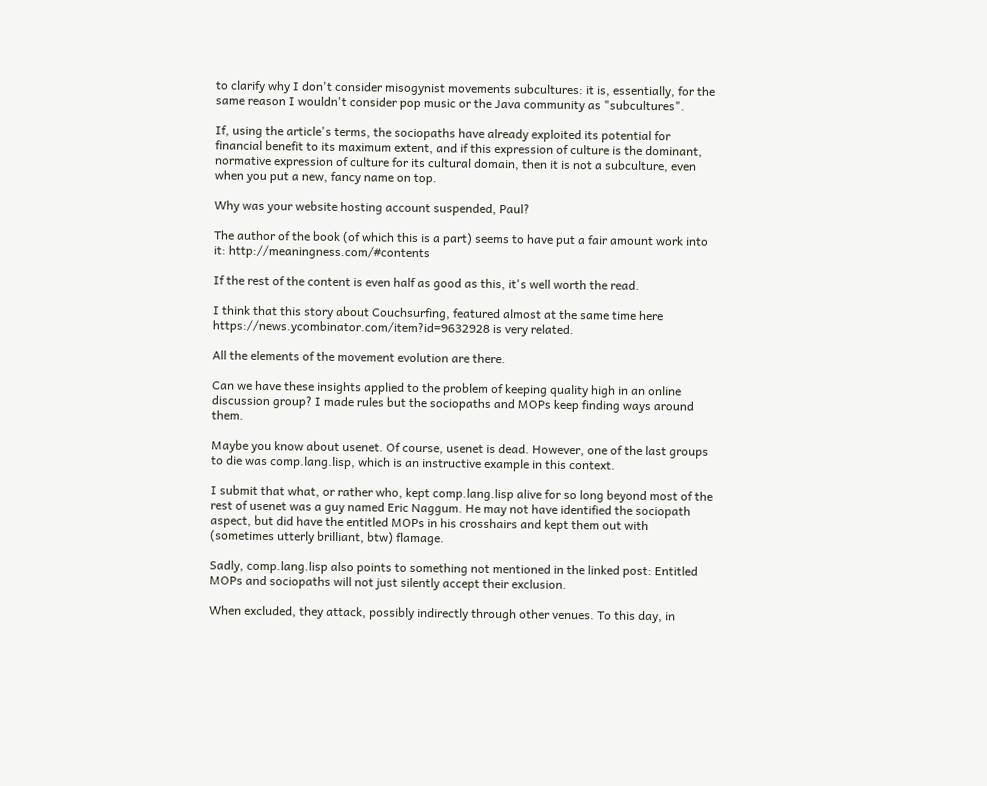to clarify why I don't consider misogynist movements subcultures: it is, essentially, for the same reason I wouldn't consider pop music or the Java community as "subcultures".

If, using the article's terms, the sociopaths have already exploited its potential for financial benefit to its maximum extent, and if this expression of culture is the dominant, normative expression of culture for its cultural domain, then it is not a subculture, even when you put a new, fancy name on top.

Why was your website hosting account suspended, Paul?

The author of the book (of which this is a part) seems to have put a fair amount work into it: http://meaningness.com/#contents

If the rest of the content is even half as good as this, it's well worth the read.

I think that this story about Couchsurfing, featured almost at the same time here https://news.ycombinator.com/item?id=9632928 is very related.

All the elements of the movement evolution are there.

Can we have these insights applied to the problem of keeping quality high in an online discussion group? I made rules but the sociopaths and MOPs keep finding ways around them.

Maybe you know about usenet. Of course, usenet is dead. However, one of the last groups to die was comp.lang.lisp, which is an instructive example in this context.

I submit that what, or rather who, kept comp.lang.lisp alive for so long beyond most of the rest of usenet was a guy named Eric Naggum. He may not have identified the sociopath aspect, but did have the entitled MOPs in his crosshairs and kept them out with (sometimes utterly brilliant, btw) flamage.

Sadly, comp.lang.lisp also points to something not mentioned in the linked post: Entitled MOPs and sociopaths will not just silently accept their exclusion.

When excluded, they attack, possibly indirectly through other venues. To this day, in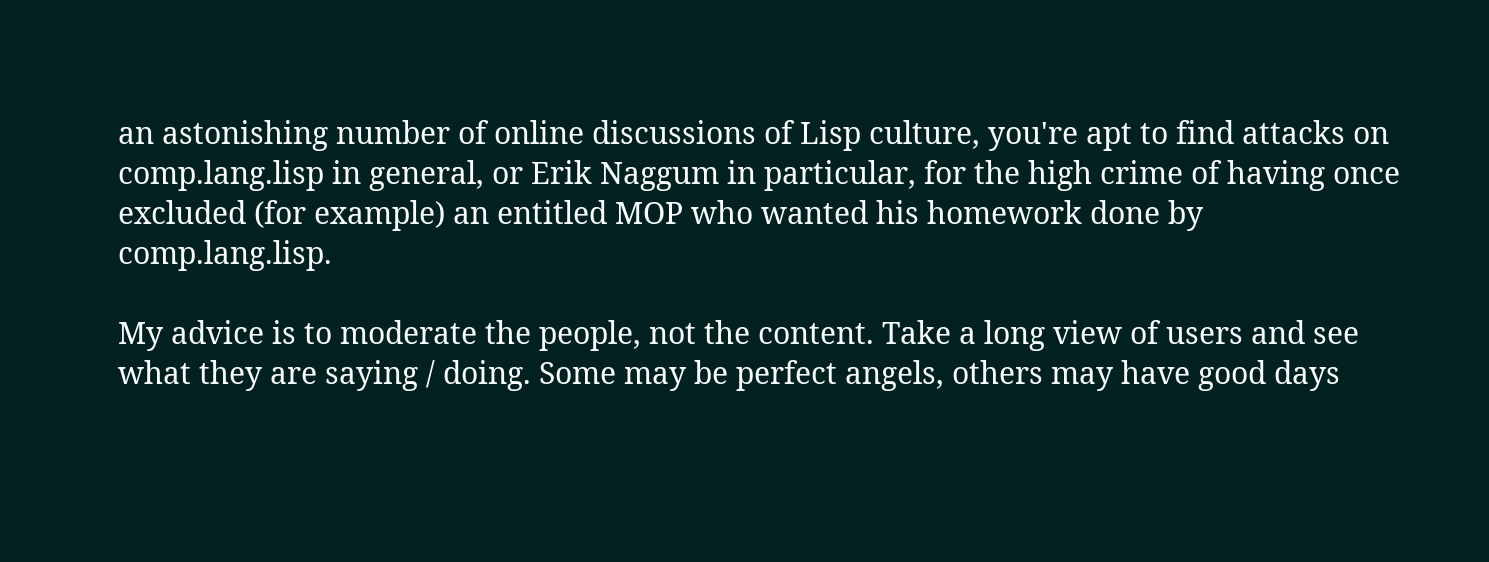an astonishing number of online discussions of Lisp culture, you're apt to find attacks on comp.lang.lisp in general, or Erik Naggum in particular, for the high crime of having once excluded (for example) an entitled MOP who wanted his homework done by comp.lang.lisp.

My advice is to moderate the people, not the content. Take a long view of users and see what they are saying / doing. Some may be perfect angels, others may have good days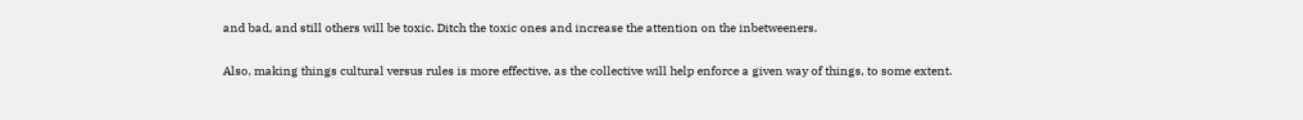and bad, and still others will be toxic. Ditch the toxic ones and increase the attention on the inbetweeners.

Also, making things cultural versus rules is more effective, as the collective will help enforce a given way of things, to some extent.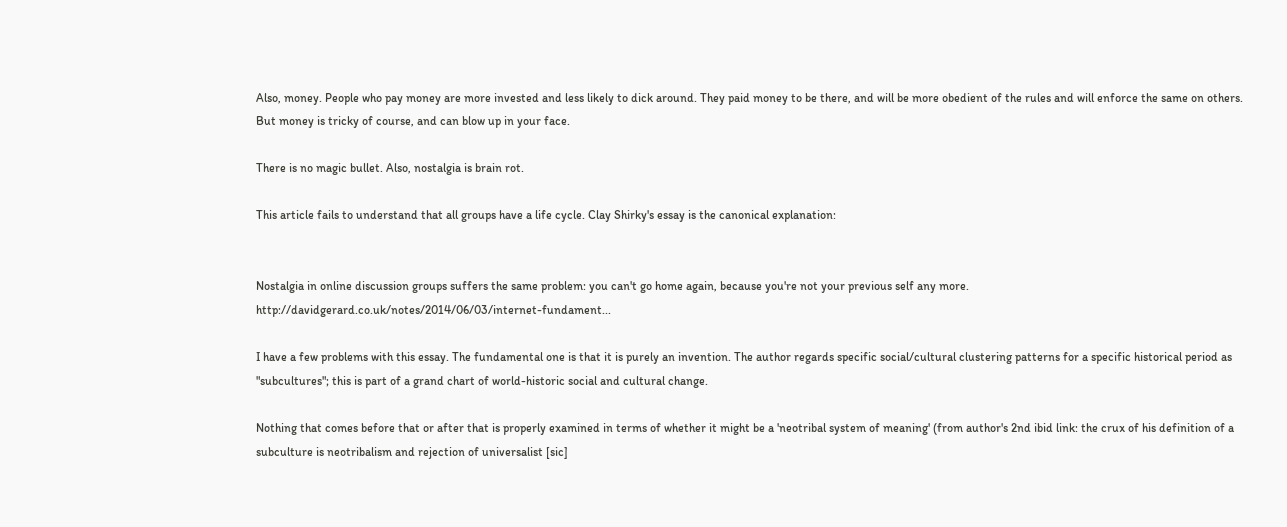Also, money. People who pay money are more invested and less likely to dick around. They paid money to be there, and will be more obedient of the rules and will enforce the same on others. But money is tricky of course, and can blow up in your face.

There is no magic bullet. Also, nostalgia is brain rot.

This article fails to understand that all groups have a life cycle. Clay Shirky's essay is the canonical explanation:


Nostalgia in online discussion groups suffers the same problem: you can't go home again, because you're not your previous self any more. http://davidgerard.co.uk/notes/2014/06/03/internet-fundament...

I have a few problems with this essay. The fundamental one is that it is purely an invention. The author regards specific social/cultural clustering patterns for a specific historical period as "subcultures"; this is part of a grand chart of world-historic social and cultural change.

Nothing that comes before that or after that is properly examined in terms of whether it might be a 'neotribal system of meaning' (from author's 2nd ibid link: the crux of his definition of a subculture is neotribalism and rejection of universalist [sic]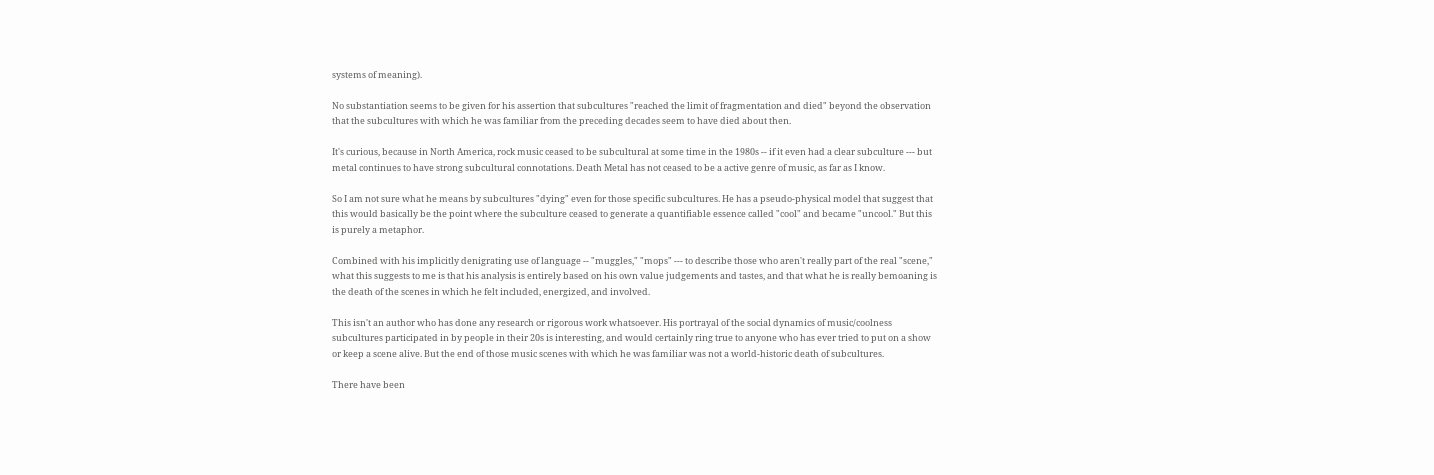systems of meaning).

No substantiation seems to be given for his assertion that subcultures "reached the limit of fragmentation and died" beyond the observation that the subcultures with which he was familiar from the preceding decades seem to have died about then.

It's curious, because in North America, rock music ceased to be subcultural at some time in the 1980s -- if it even had a clear subculture --- but metal continues to have strong subcultural connotations. Death Metal has not ceased to be a active genre of music, as far as I know.

So I am not sure what he means by subcultures "dying" even for those specific subcultures. He has a pseudo-physical model that suggest that this would basically be the point where the subculture ceased to generate a quantifiable essence called "cool" and became "uncool." But this is purely a metaphor.

Combined with his implicitly denigrating use of language -- "muggles," "mops" --- to describe those who aren't really part of the real "scene," what this suggests to me is that his analysis is entirely based on his own value judgements and tastes, and that what he is really bemoaning is the death of the scenes in which he felt included, energized, and involved.

This isn't an author who has done any research or rigorous work whatsoever. His portrayal of the social dynamics of music/coolness subcultures participated in by people in their 20s is interesting, and would certainly ring true to anyone who has ever tried to put on a show or keep a scene alive. But the end of those music scenes with which he was familiar was not a world-historic death of subcultures.

There have been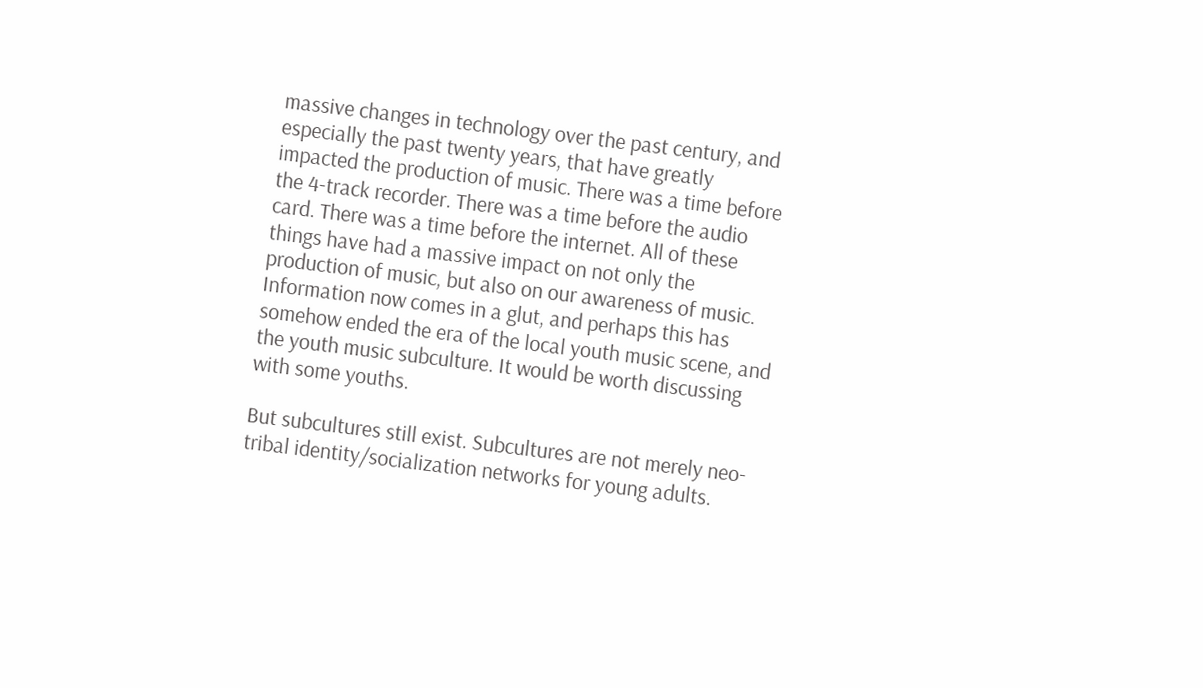massive changes in technology over the past century, and especially the past twenty years, that have greatly impacted the production of music. There was a time before the 4-track recorder. There was a time before the audio card. There was a time before the internet. All of these things have had a massive impact on not only the production of music, but also on our awareness of music. Information now comes in a glut, and perhaps this has somehow ended the era of the local youth music scene, and the youth music subculture. It would be worth discussing with some youths.

But subcultures still exist. Subcultures are not merely neo-tribal identity/socialization networks for young adults.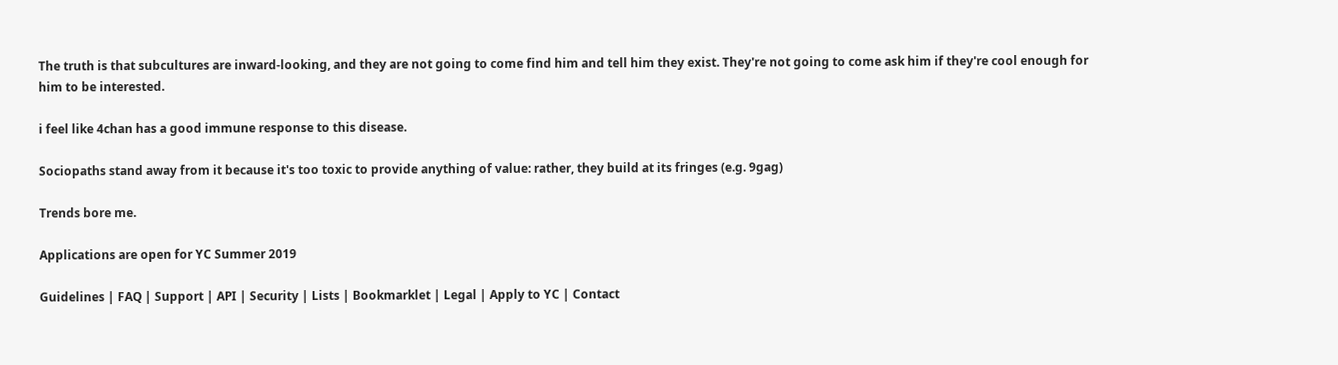The truth is that subcultures are inward-looking, and they are not going to come find him and tell him they exist. They're not going to come ask him if they're cool enough for him to be interested.

i feel like 4chan has a good immune response to this disease.

Sociopaths stand away from it because it's too toxic to provide anything of value: rather, they build at its fringes (e.g. 9gag)

Trends bore me.

Applications are open for YC Summer 2019

Guidelines | FAQ | Support | API | Security | Lists | Bookmarklet | Legal | Apply to YC | Contact